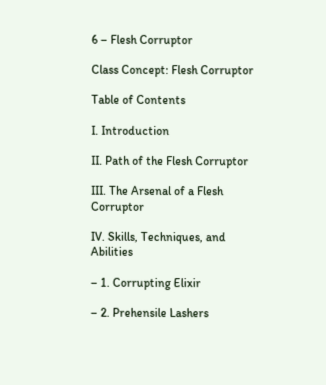6 – Flesh Corruptor

Class Concept: Flesh Corruptor

Table of Contents

I. Introduction

II. Path of the Flesh Corruptor

III. The Arsenal of a Flesh Corruptor

IV. Skills, Techniques, and Abilities

– 1. Corrupting Elixir

– 2. Prehensile Lashers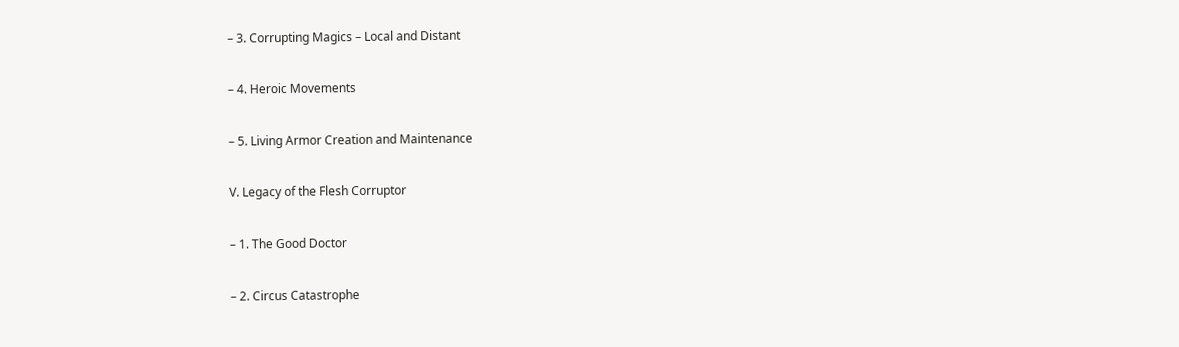– 3. Corrupting Magics – Local and Distant

– 4. Heroic Movements

– 5. Living Armor Creation and Maintenance

V. Legacy of the Flesh Corruptor

– 1. The Good Doctor

– 2. Circus Catastrophe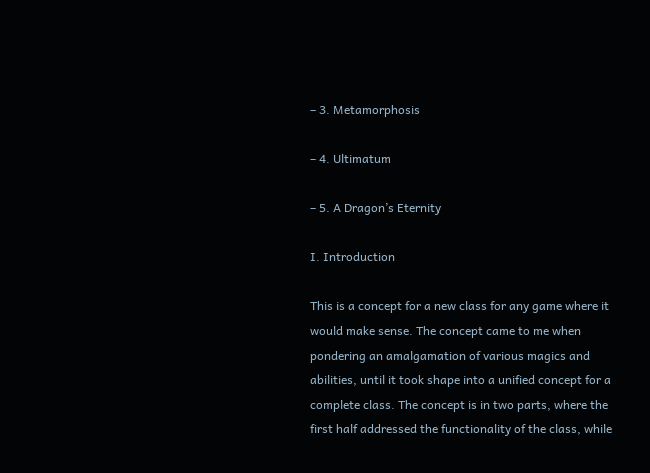– 3. Metamorphosis

– 4. Ultimatum

– 5. A Dragon’s Eternity

I. Introduction

This is a concept for a new class for any game where it would make sense. The concept came to me when pondering an amalgamation of various magics and abilities, until it took shape into a unified concept for a complete class. The concept is in two parts, where the first half addressed the functionality of the class, while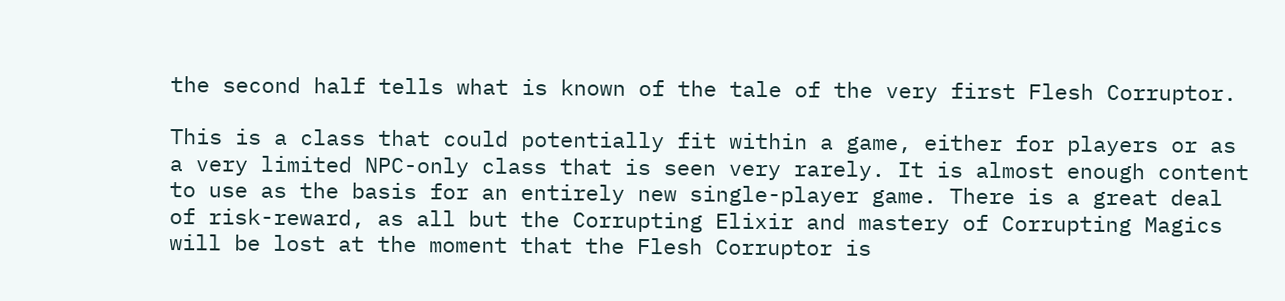the second half tells what is known of the tale of the very first Flesh Corruptor.

This is a class that could potentially fit within a game, either for players or as a very limited NPC-only class that is seen very rarely. It is almost enough content to use as the basis for an entirely new single-player game. There is a great deal of risk-reward, as all but the Corrupting Elixir and mastery of Corrupting Magics will be lost at the moment that the Flesh Corruptor is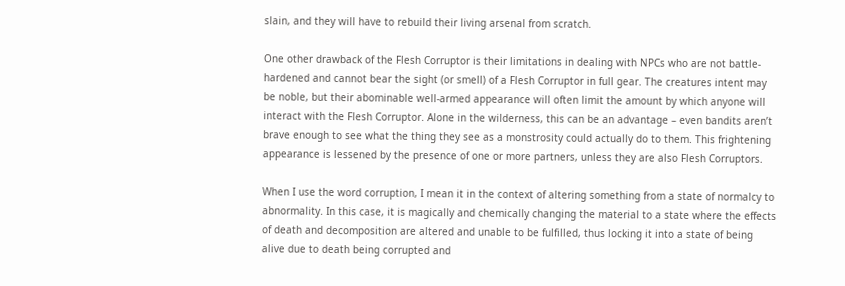slain, and they will have to rebuild their living arsenal from scratch.

One other drawback of the Flesh Corruptor is their limitations in dealing with NPCs who are not battle-hardened and cannot bear the sight (or smell) of a Flesh Corruptor in full gear. The creatures intent may be noble, but their abominable well-armed appearance will often limit the amount by which anyone will interact with the Flesh Corruptor. Alone in the wilderness, this can be an advantage – even bandits aren’t brave enough to see what the thing they see as a monstrosity could actually do to them. This frightening appearance is lessened by the presence of one or more partners, unless they are also Flesh Corruptors.

When I use the word corruption, I mean it in the context of altering something from a state of normalcy to abnormality. In this case, it is magically and chemically changing the material to a state where the effects of death and decomposition are altered and unable to be fulfilled, thus locking it into a state of being alive due to death being corrupted and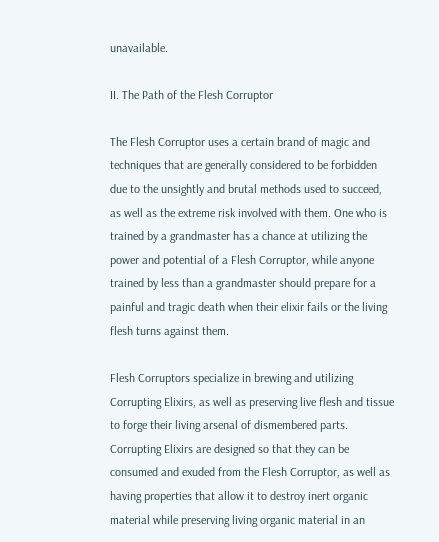unavailable.

II. The Path of the Flesh Corruptor

The Flesh Corruptor uses a certain brand of magic and techniques that are generally considered to be forbidden due to the unsightly and brutal methods used to succeed, as well as the extreme risk involved with them. One who is trained by a grandmaster has a chance at utilizing the power and potential of a Flesh Corruptor, while anyone trained by less than a grandmaster should prepare for a painful and tragic death when their elixir fails or the living flesh turns against them.

Flesh Corruptors specialize in brewing and utilizing Corrupting Elixirs, as well as preserving live flesh and tissue to forge their living arsenal of dismembered parts. Corrupting Elixirs are designed so that they can be consumed and exuded from the Flesh Corruptor, as well as having properties that allow it to destroy inert organic material while preserving living organic material in an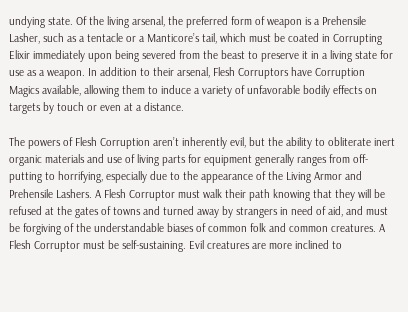undying state. Of the living arsenal, the preferred form of weapon is a Prehensile Lasher, such as a tentacle or a Manticore’s tail, which must be coated in Corrupting Elixir immediately upon being severed from the beast to preserve it in a living state for use as a weapon. In addition to their arsenal, Flesh Corruptors have Corruption Magics available, allowing them to induce a variety of unfavorable bodily effects on targets by touch or even at a distance.

The powers of Flesh Corruption aren’t inherently evil, but the ability to obliterate inert organic materials and use of living parts for equipment generally ranges from off-putting to horrifying, especially due to the appearance of the Living Armor and Prehensile Lashers. A Flesh Corruptor must walk their path knowing that they will be refused at the gates of towns and turned away by strangers in need of aid, and must be forgiving of the understandable biases of common folk and common creatures. A Flesh Corruptor must be self-sustaining. Evil creatures are more inclined to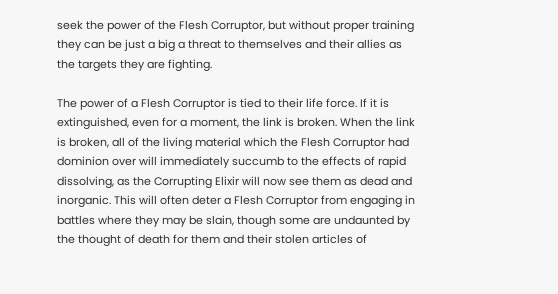seek the power of the Flesh Corruptor, but without proper training they can be just a big a threat to themselves and their allies as the targets they are fighting.

The power of a Flesh Corruptor is tied to their life force. If it is extinguished, even for a moment, the link is broken. When the link is broken, all of the living material which the Flesh Corruptor had dominion over will immediately succumb to the effects of rapid dissolving, as the Corrupting Elixir will now see them as dead and inorganic. This will often deter a Flesh Corruptor from engaging in battles where they may be slain, though some are undaunted by the thought of death for them and their stolen articles of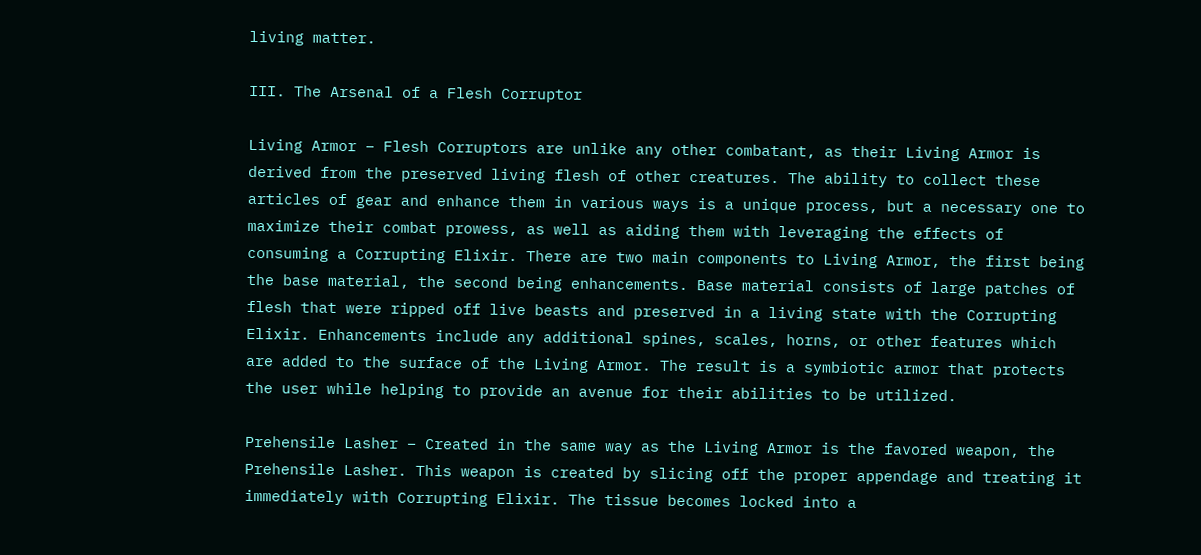living matter.

III. The Arsenal of a Flesh Corruptor

Living Armor – Flesh Corruptors are unlike any other combatant, as their Living Armor is derived from the preserved living flesh of other creatures. The ability to collect these articles of gear and enhance them in various ways is a unique process, but a necessary one to maximize their combat prowess, as well as aiding them with leveraging the effects of consuming a Corrupting Elixir. There are two main components to Living Armor, the first being the base material, the second being enhancements. Base material consists of large patches of flesh that were ripped off live beasts and preserved in a living state with the Corrupting Elixir. Enhancements include any additional spines, scales, horns, or other features which are added to the surface of the Living Armor. The result is a symbiotic armor that protects the user while helping to provide an avenue for their abilities to be utilized.

Prehensile Lasher – Created in the same way as the Living Armor is the favored weapon, the Prehensile Lasher. This weapon is created by slicing off the proper appendage and treating it immediately with Corrupting Elixir. The tissue becomes locked into a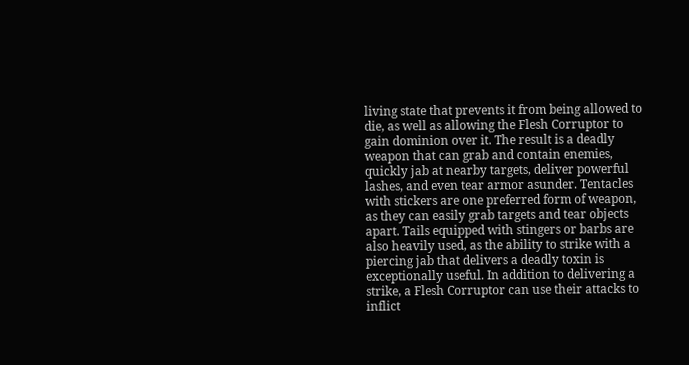living state that prevents it from being allowed to die, as well as allowing the Flesh Corruptor to gain dominion over it. The result is a deadly weapon that can grab and contain enemies, quickly jab at nearby targets, deliver powerful lashes, and even tear armor asunder. Tentacles with stickers are one preferred form of weapon, as they can easily grab targets and tear objects apart. Tails equipped with stingers or barbs are also heavily used, as the ability to strike with a piercing jab that delivers a deadly toxin is exceptionally useful. In addition to delivering a strike, a Flesh Corruptor can use their attacks to inflict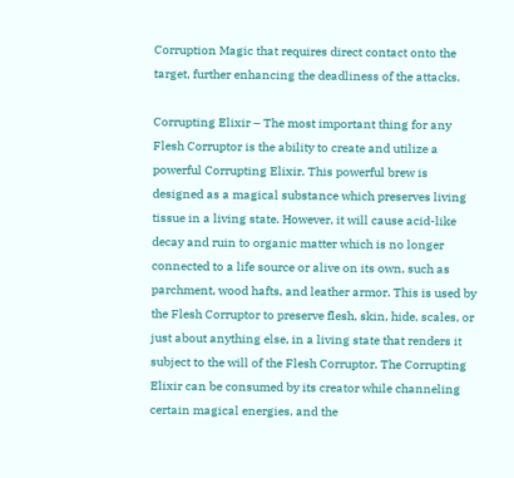Corruption Magic that requires direct contact onto the target, further enhancing the deadliness of the attacks.

Corrupting Elixir – The most important thing for any Flesh Corruptor is the ability to create and utilize a powerful Corrupting Elixir. This powerful brew is designed as a magical substance which preserves living tissue in a living state. However, it will cause acid-like decay and ruin to organic matter which is no longer connected to a life source or alive on its own, such as parchment, wood hafts, and leather armor. This is used by the Flesh Corruptor to preserve flesh, skin, hide, scales, or just about anything else, in a living state that renders it subject to the will of the Flesh Corruptor. The Corrupting Elixir can be consumed by its creator while channeling certain magical energies, and the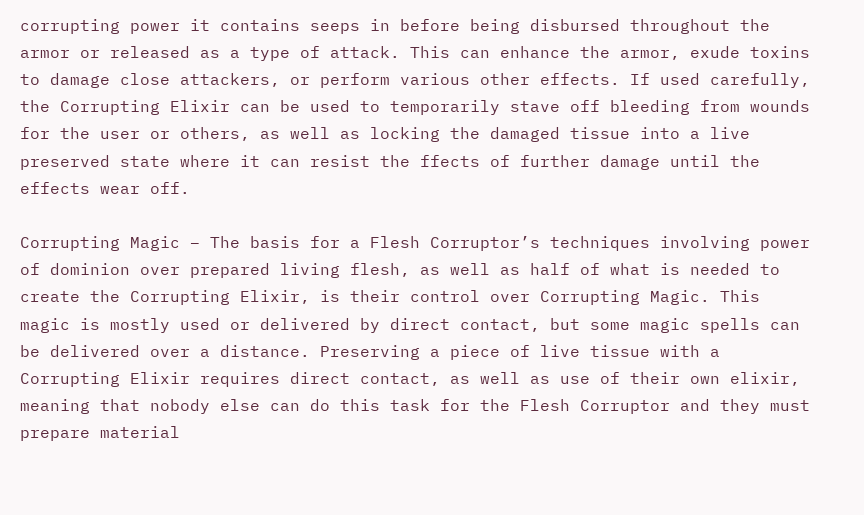corrupting power it contains seeps in before being disbursed throughout the armor or released as a type of attack. This can enhance the armor, exude toxins to damage close attackers, or perform various other effects. If used carefully, the Corrupting Elixir can be used to temporarily stave off bleeding from wounds for the user or others, as well as locking the damaged tissue into a live preserved state where it can resist the ffects of further damage until the effects wear off.

Corrupting Magic – The basis for a Flesh Corruptor’s techniques involving power of dominion over prepared living flesh, as well as half of what is needed to create the Corrupting Elixir, is their control over Corrupting Magic. This magic is mostly used or delivered by direct contact, but some magic spells can be delivered over a distance. Preserving a piece of live tissue with a Corrupting Elixir requires direct contact, as well as use of their own elixir, meaning that nobody else can do this task for the Flesh Corruptor and they must prepare material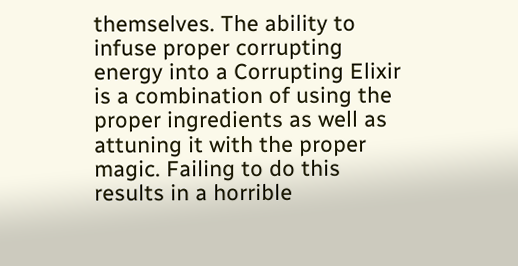themselves. The ability to infuse proper corrupting energy into a Corrupting Elixir is a combination of using the proper ingredients as well as attuning it with the proper magic. Failing to do this results in a horrible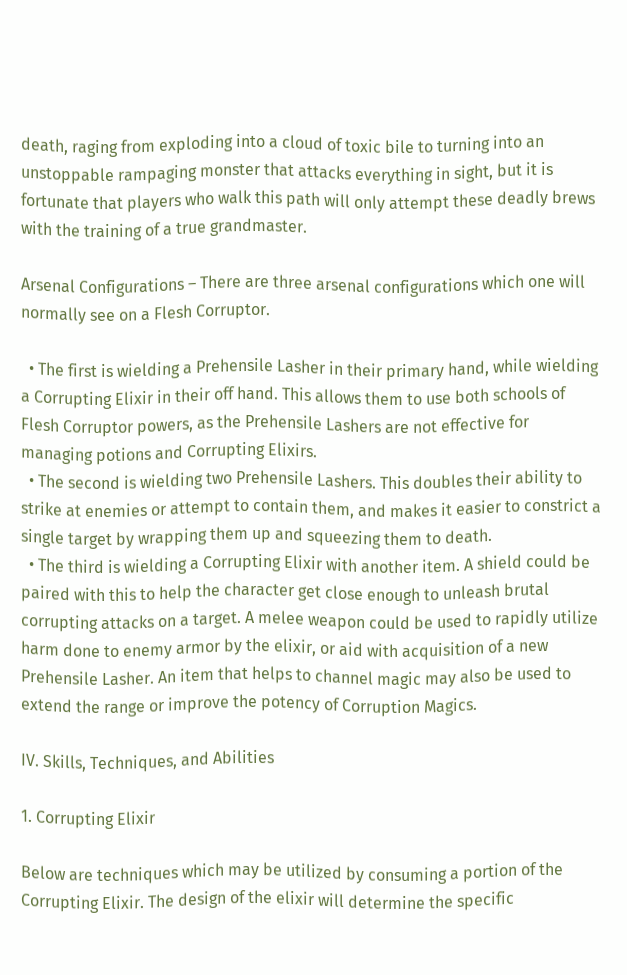death, raging from exploding into a cloud of toxic bile to turning into an unstoppable rampaging monster that attacks everything in sight, but it is fortunate that players who walk this path will only attempt these deadly brews with the training of a true grandmaster.

Arsenal Configurations – There are three arsenal configurations which one will normally see on a Flesh Corruptor.

  • The first is wielding a Prehensile Lasher in their primary hand, while wielding a Corrupting Elixir in their off hand. This allows them to use both schools of Flesh Corruptor powers, as the Prehensile Lashers are not effective for managing potions and Corrupting Elixirs.
  • The second is wielding two Prehensile Lashers. This doubles their ability to strike at enemies or attempt to contain them, and makes it easier to constrict a single target by wrapping them up and squeezing them to death.
  • The third is wielding a Corrupting Elixir with another item. A shield could be paired with this to help the character get close enough to unleash brutal corrupting attacks on a target. A melee weapon could be used to rapidly utilize harm done to enemy armor by the elixir, or aid with acquisition of a new Prehensile Lasher. An item that helps to channel magic may also be used to extend the range or improve the potency of Corruption Magics.

IV. Skills, Techniques, and Abilities

1. Corrupting Elixir

Below are techniques which may be utilized by consuming a portion of the Corrupting Elixir. The design of the elixir will determine the specific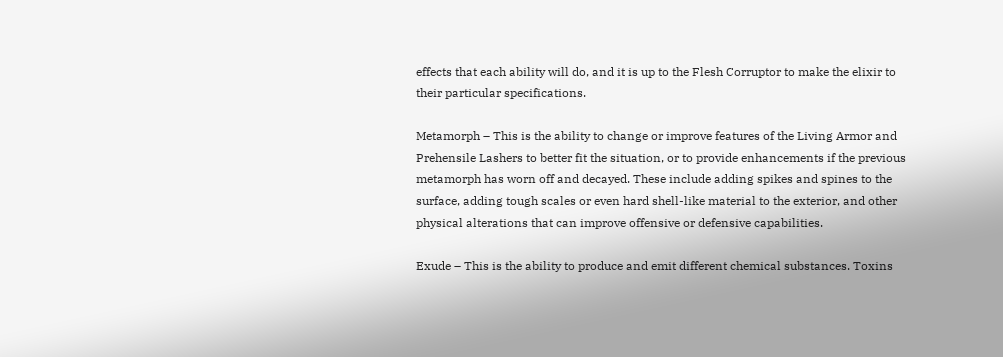effects that each ability will do, and it is up to the Flesh Corruptor to make the elixir to their particular specifications.

Metamorph – This is the ability to change or improve features of the Living Armor and Prehensile Lashers to better fit the situation, or to provide enhancements if the previous metamorph has worn off and decayed. These include adding spikes and spines to the surface, adding tough scales or even hard shell-like material to the exterior, and other physical alterations that can improve offensive or defensive capabilities.

Exude – This is the ability to produce and emit different chemical substances. Toxins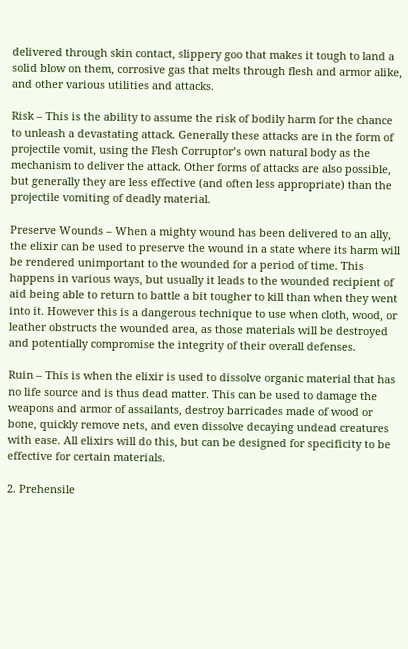delivered through skin contact, slippery goo that makes it tough to land a solid blow on them, corrosive gas that melts through flesh and armor alike, and other various utilities and attacks.

Risk – This is the ability to assume the risk of bodily harm for the chance to unleash a devastating attack. Generally these attacks are in the form of projectile vomit, using the Flesh Corruptor’s own natural body as the mechanism to deliver the attack. Other forms of attacks are also possible, but generally they are less effective (and often less appropriate) than the projectile vomiting of deadly material.

Preserve Wounds – When a mighty wound has been delivered to an ally, the elixir can be used to preserve the wound in a state where its harm will be rendered unimportant to the wounded for a period of time. This happens in various ways, but usually it leads to the wounded recipient of aid being able to return to battle a bit tougher to kill than when they went into it. However this is a dangerous technique to use when cloth, wood, or leather obstructs the wounded area, as those materials will be destroyed and potentially compromise the integrity of their overall defenses.

Ruin – This is when the elixir is used to dissolve organic material that has no life source and is thus dead matter. This can be used to damage the weapons and armor of assailants, destroy barricades made of wood or bone, quickly remove nets, and even dissolve decaying undead creatures with ease. All elixirs will do this, but can be designed for specificity to be effective for certain materials.

2. Prehensile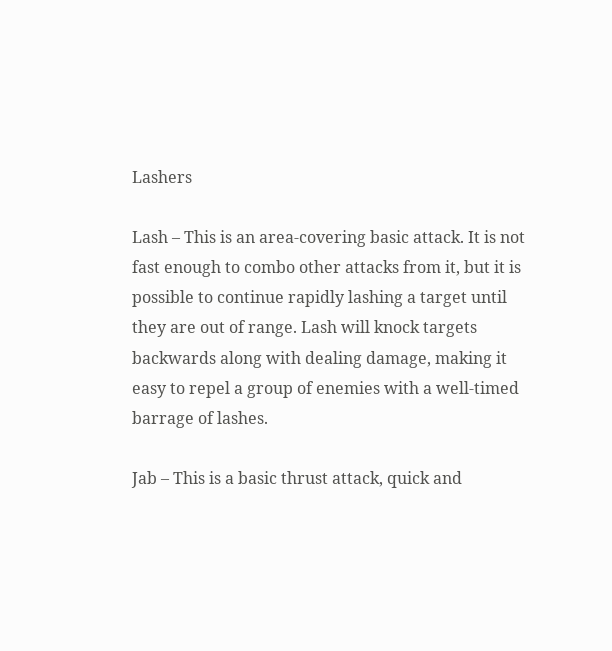Lashers

Lash – This is an area-covering basic attack. It is not fast enough to combo other attacks from it, but it is possible to continue rapidly lashing a target until they are out of range. Lash will knock targets backwards along with dealing damage, making it easy to repel a group of enemies with a well-timed barrage of lashes.

Jab – This is a basic thrust attack, quick and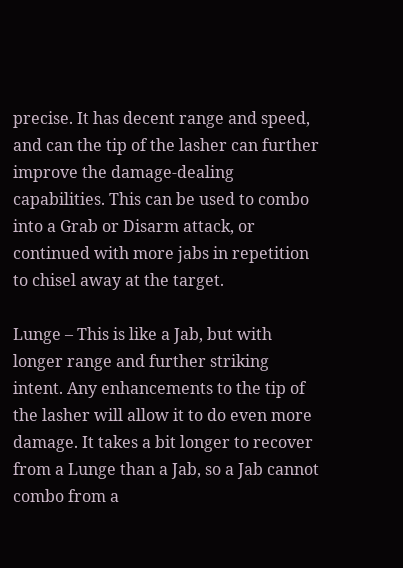precise. It has decent range and speed, and can the tip of the lasher can further improve the damage-dealing capabilities. This can be used to combo into a Grab or Disarm attack, or continued with more jabs in repetition to chisel away at the target.

Lunge – This is like a Jab, but with longer range and further striking intent. Any enhancements to the tip of the lasher will allow it to do even more damage. It takes a bit longer to recover from a Lunge than a Jab, so a Jab cannot combo from a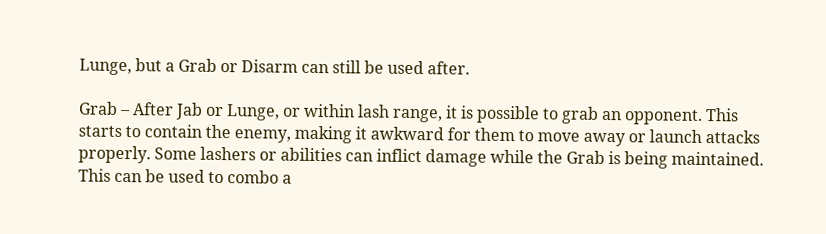Lunge, but a Grab or Disarm can still be used after.

Grab – After Jab or Lunge, or within lash range, it is possible to grab an opponent. This starts to contain the enemy, making it awkward for them to move away or launch attacks properly. Some lashers or abilities can inflict damage while the Grab is being maintained. This can be used to combo a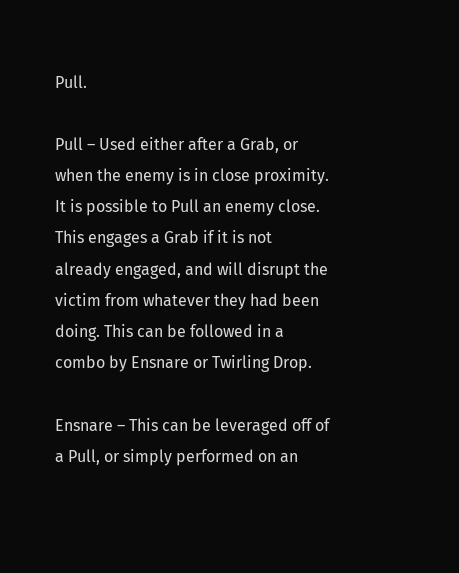Pull.

Pull – Used either after a Grab, or when the enemy is in close proximity. It is possible to Pull an enemy close. This engages a Grab if it is not already engaged, and will disrupt the victim from whatever they had been doing. This can be followed in a combo by Ensnare or Twirling Drop.

Ensnare – This can be leveraged off of a Pull, or simply performed on an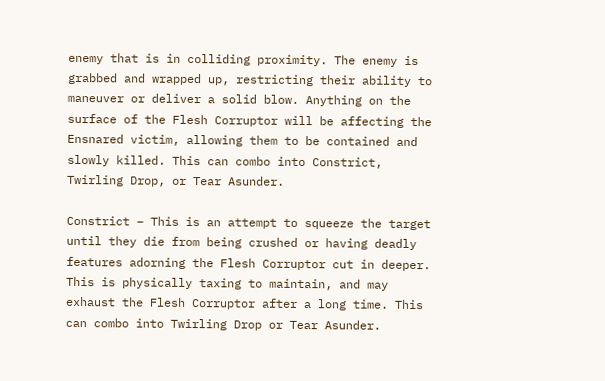enemy that is in colliding proximity. The enemy is grabbed and wrapped up, restricting their ability to maneuver or deliver a solid blow. Anything on the surface of the Flesh Corruptor will be affecting the Ensnared victim, allowing them to be contained and slowly killed. This can combo into Constrict, Twirling Drop, or Tear Asunder.

Constrict – This is an attempt to squeeze the target until they die from being crushed or having deadly features adorning the Flesh Corruptor cut in deeper. This is physically taxing to maintain, and may exhaust the Flesh Corruptor after a long time. This can combo into Twirling Drop or Tear Asunder.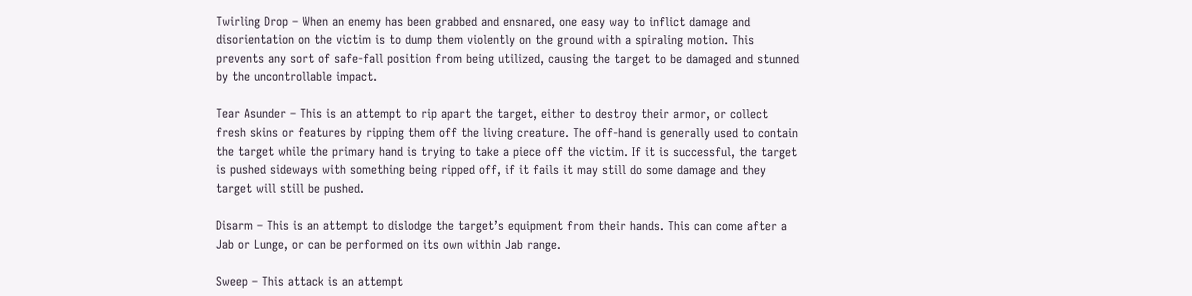Twirling Drop – When an enemy has been grabbed and ensnared, one easy way to inflict damage and disorientation on the victim is to dump them violently on the ground with a spiraling motion. This prevents any sort of safe-fall position from being utilized, causing the target to be damaged and stunned by the uncontrollable impact.

Tear Asunder – This is an attempt to rip apart the target, either to destroy their armor, or collect fresh skins or features by ripping them off the living creature. The off-hand is generally used to contain the target while the primary hand is trying to take a piece off the victim. If it is successful, the target is pushed sideways with something being ripped off, if it fails it may still do some damage and they target will still be pushed.

Disarm – This is an attempt to dislodge the target’s equipment from their hands. This can come after a Jab or Lunge, or can be performed on its own within Jab range.

Sweep – This attack is an attempt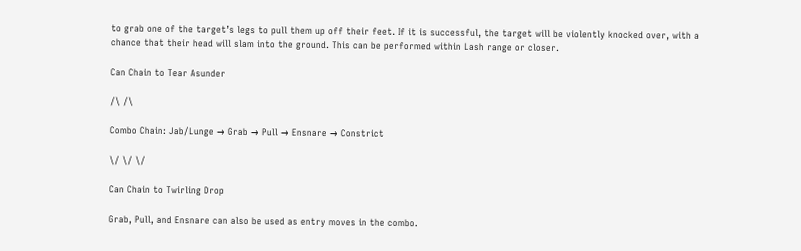to grab one of the target’s legs to pull them up off their feet. If it is successful, the target will be violently knocked over, with a chance that their head will slam into the ground. This can be performed within Lash range or closer.

Can Chain to Tear Asunder

/\ /\

Combo Chain: Jab/Lunge → Grab → Pull → Ensnare → Constrict

\/ \/ \/

Can Chain to Twirling Drop

Grab, Pull, and Ensnare can also be used as entry moves in the combo.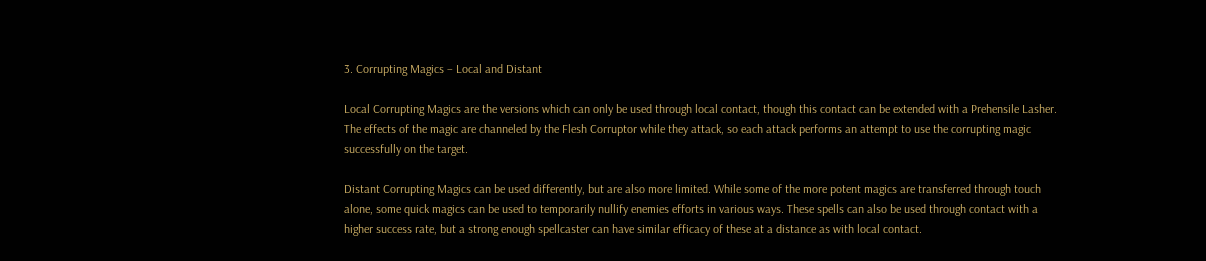3. Corrupting Magics – Local and Distant

Local Corrupting Magics are the versions which can only be used through local contact, though this contact can be extended with a Prehensile Lasher. The effects of the magic are channeled by the Flesh Corruptor while they attack, so each attack performs an attempt to use the corrupting magic successfully on the target.

Distant Corrupting Magics can be used differently, but are also more limited. While some of the more potent magics are transferred through touch alone, some quick magics can be used to temporarily nullify enemies efforts in various ways. These spells can also be used through contact with a higher success rate, but a strong enough spellcaster can have similar efficacy of these at a distance as with local contact.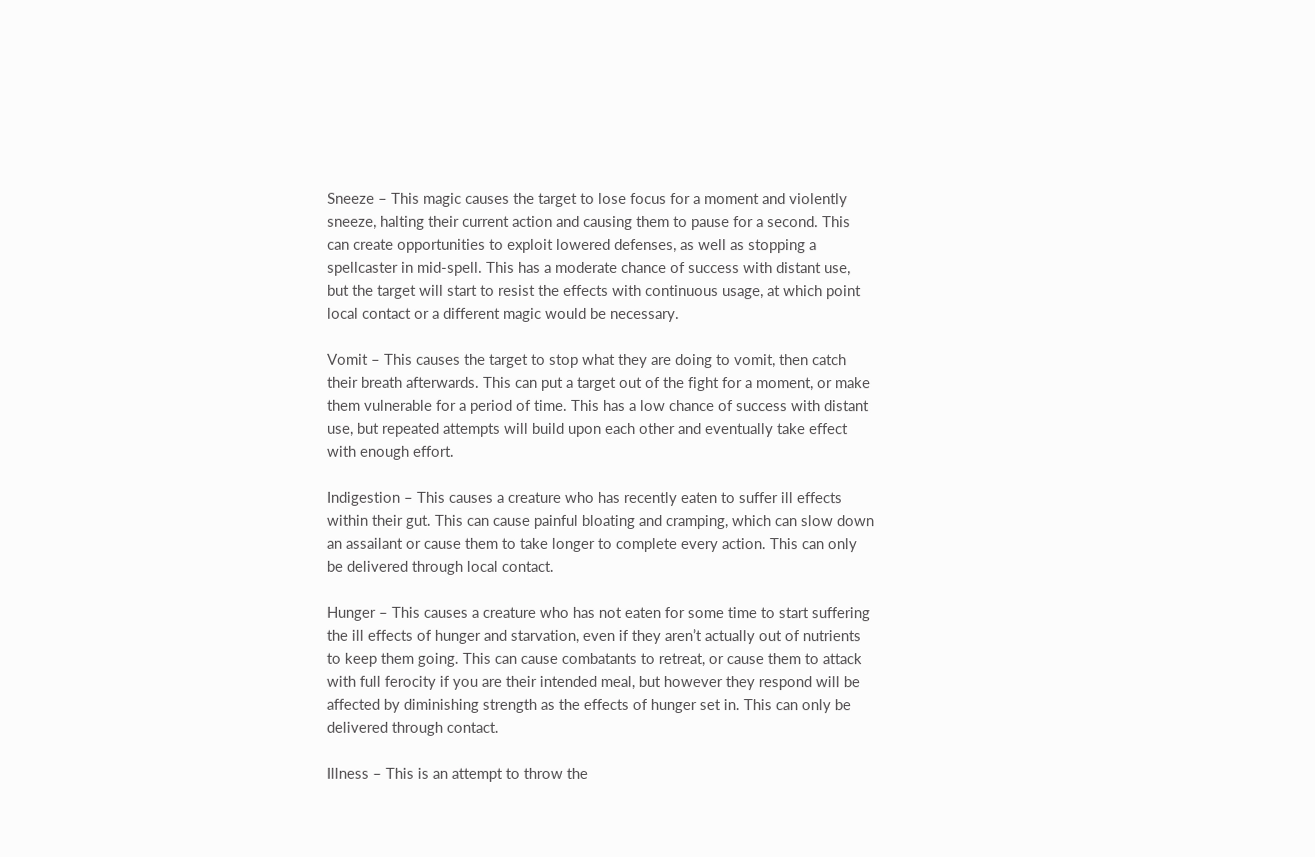Sneeze – This magic causes the target to lose focus for a moment and violently sneeze, halting their current action and causing them to pause for a second. This can create opportunities to exploit lowered defenses, as well as stopping a spellcaster in mid-spell. This has a moderate chance of success with distant use, but the target will start to resist the effects with continuous usage, at which point local contact or a different magic would be necessary.

Vomit – This causes the target to stop what they are doing to vomit, then catch their breath afterwards. This can put a target out of the fight for a moment, or make them vulnerable for a period of time. This has a low chance of success with distant use, but repeated attempts will build upon each other and eventually take effect with enough effort.

Indigestion – This causes a creature who has recently eaten to suffer ill effects within their gut. This can cause painful bloating and cramping, which can slow down an assailant or cause them to take longer to complete every action. This can only be delivered through local contact.

Hunger – This causes a creature who has not eaten for some time to start suffering the ill effects of hunger and starvation, even if they aren’t actually out of nutrients to keep them going. This can cause combatants to retreat, or cause them to attack with full ferocity if you are their intended meal, but however they respond will be affected by diminishing strength as the effects of hunger set in. This can only be delivered through contact.

Illness – This is an attempt to throw the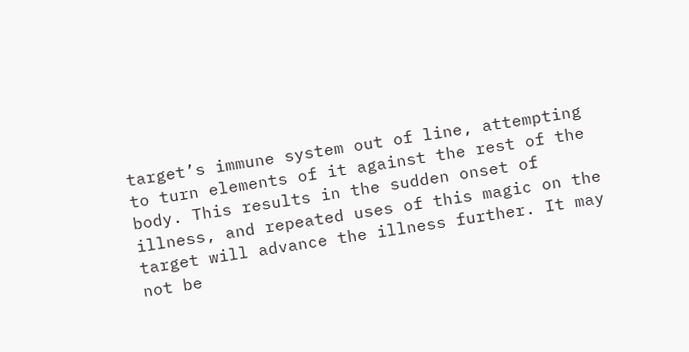target’s immune system out of line, attempting to turn elements of it against the rest of the body. This results in the sudden onset of illness, and repeated uses of this magic on the target will advance the illness further. It may not be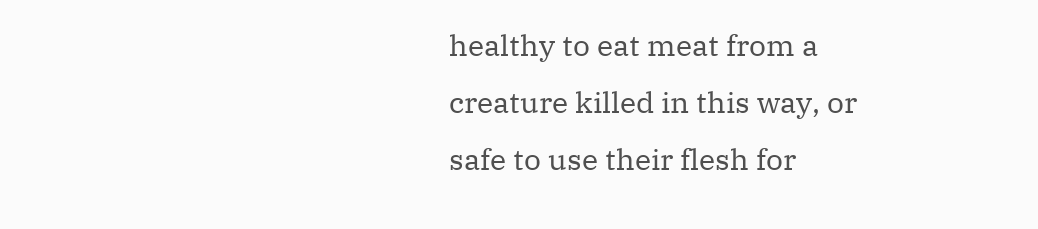healthy to eat meat from a creature killed in this way, or safe to use their flesh for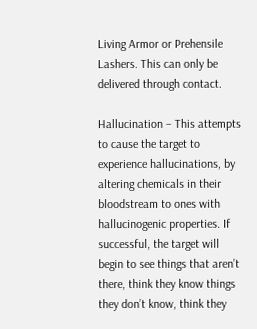Living Armor or Prehensile Lashers. This can only be delivered through contact.

Hallucination – This attempts to cause the target to experience hallucinations, by altering chemicals in their bloodstream to ones with hallucinogenic properties. If successful, the target will begin to see things that aren’t there, think they know things they don’t know, think they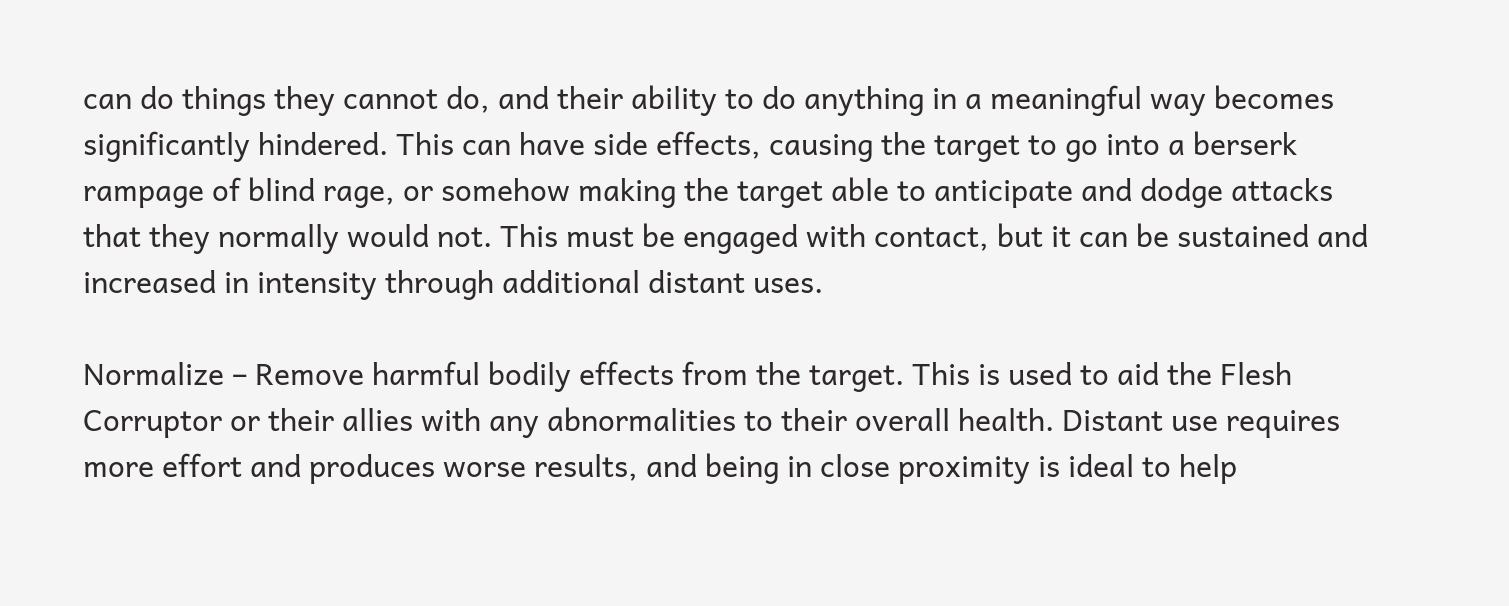can do things they cannot do, and their ability to do anything in a meaningful way becomes significantly hindered. This can have side effects, causing the target to go into a berserk rampage of blind rage, or somehow making the target able to anticipate and dodge attacks that they normally would not. This must be engaged with contact, but it can be sustained and increased in intensity through additional distant uses.

Normalize – Remove harmful bodily effects from the target. This is used to aid the Flesh Corruptor or their allies with any abnormalities to their overall health. Distant use requires more effort and produces worse results, and being in close proximity is ideal to help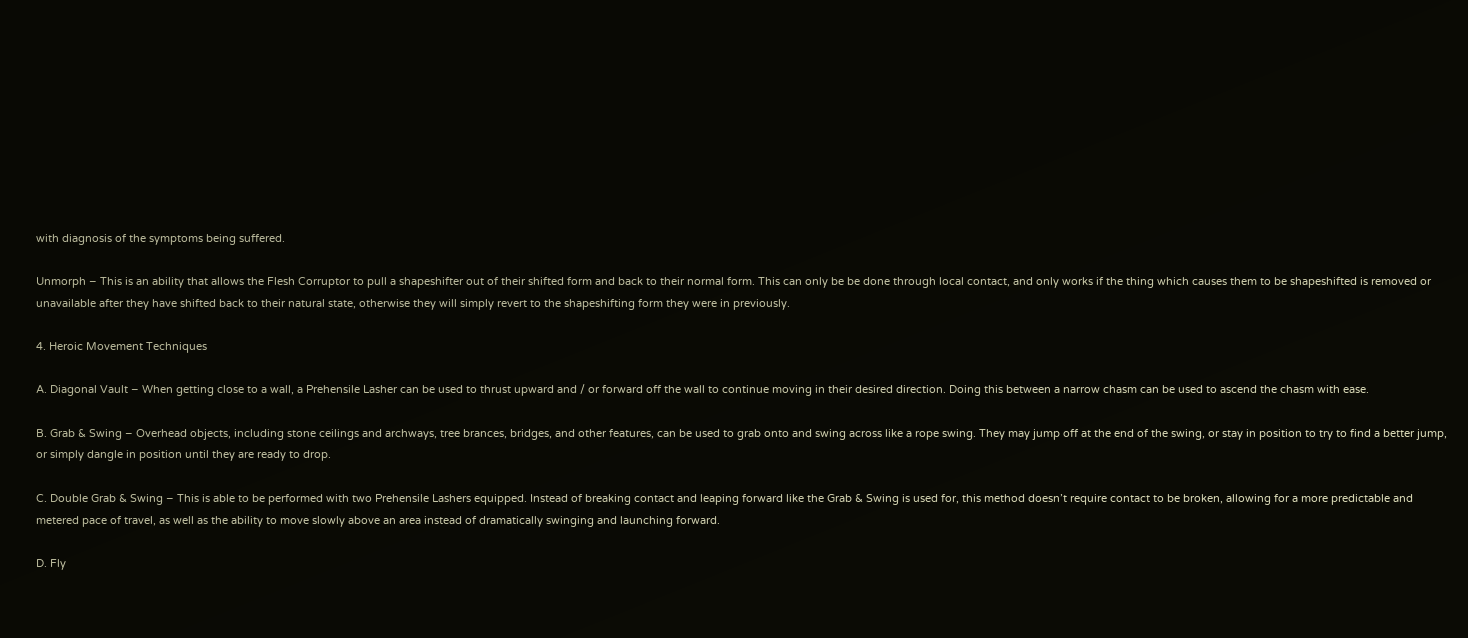with diagnosis of the symptoms being suffered.

Unmorph – This is an ability that allows the Flesh Corruptor to pull a shapeshifter out of their shifted form and back to their normal form. This can only be be done through local contact, and only works if the thing which causes them to be shapeshifted is removed or unavailable after they have shifted back to their natural state, otherwise they will simply revert to the shapeshifting form they were in previously.

4. Heroic Movement Techniques

A. Diagonal Vault – When getting close to a wall, a Prehensile Lasher can be used to thrust upward and / or forward off the wall to continue moving in their desired direction. Doing this between a narrow chasm can be used to ascend the chasm with ease.

B. Grab & Swing – Overhead objects, including stone ceilings and archways, tree brances, bridges, and other features, can be used to grab onto and swing across like a rope swing. They may jump off at the end of the swing, or stay in position to try to find a better jump, or simply dangle in position until they are ready to drop.

C. Double Grab & Swing – This is able to be performed with two Prehensile Lashers equipped. Instead of breaking contact and leaping forward like the Grab & Swing is used for, this method doesn’t require contact to be broken, allowing for a more predictable and metered pace of travel, as well as the ability to move slowly above an area instead of dramatically swinging and launching forward.

D. Fly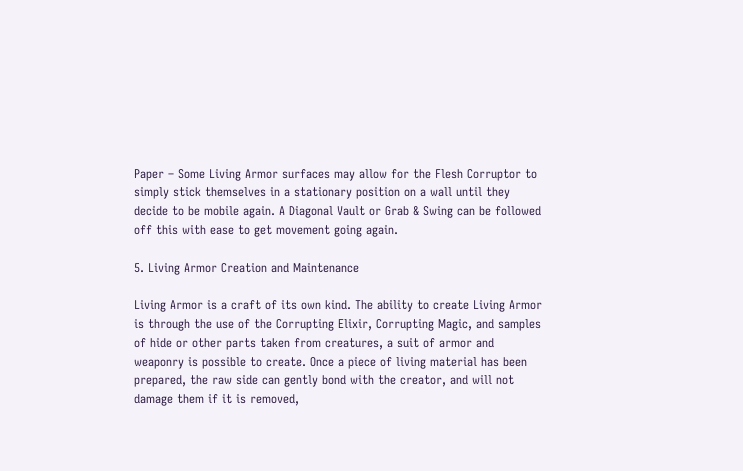Paper – Some Living Armor surfaces may allow for the Flesh Corruptor to simply stick themselves in a stationary position on a wall until they decide to be mobile again. A Diagonal Vault or Grab & Swing can be followed off this with ease to get movement going again.

5. Living Armor Creation and Maintenance

Living Armor is a craft of its own kind. The ability to create Living Armor is through the use of the Corrupting Elixir, Corrupting Magic, and samples of hide or other parts taken from creatures, a suit of armor and weaponry is possible to create. Once a piece of living material has been prepared, the raw side can gently bond with the creator, and will not damage them if it is removed,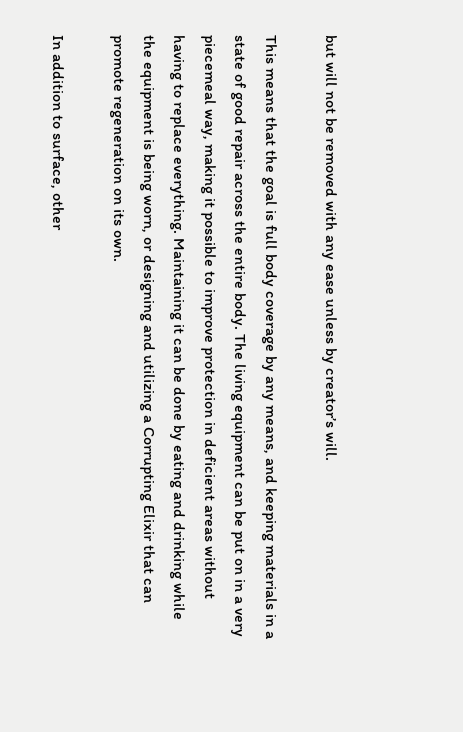but will not be removed with any ease unless by creator’s will.

This means that the goal is full body coverage by any means, and keeping materials in a state of good repair across the entire body. The living equipment can be put on in a very piecemeal way, making it possible to improve protection in deficient areas without having to replace everything. Maintaining it can be done by eating and drinking while the equipment is being worn, or designing and utilizing a Corrupting Elixir that can promote regeneration on its own.

In addition to surface, other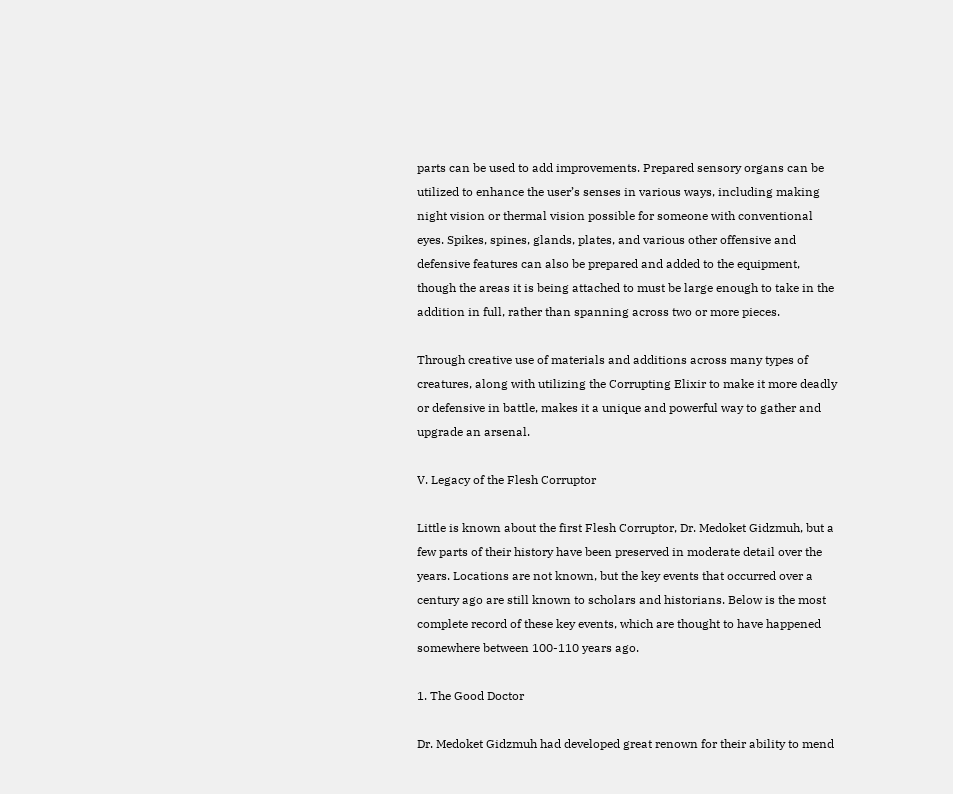parts can be used to add improvements. Prepared sensory organs can be utilized to enhance the user’s senses in various ways, including making night vision or thermal vision possible for someone with conventional eyes. Spikes, spines, glands, plates, and various other offensive and defensive features can also be prepared and added to the equipment, though the areas it is being attached to must be large enough to take in the addition in full, rather than spanning across two or more pieces.

Through creative use of materials and additions across many types of creatures, along with utilizing the Corrupting Elixir to make it more deadly or defensive in battle, makes it a unique and powerful way to gather and upgrade an arsenal.

V. Legacy of the Flesh Corruptor

Little is known about the first Flesh Corruptor, Dr. Medoket Gidzmuh, but a few parts of their history have been preserved in moderate detail over the years. Locations are not known, but the key events that occurred over a century ago are still known to scholars and historians. Below is the most complete record of these key events, which are thought to have happened somewhere between 100-110 years ago.

1. The Good Doctor

Dr. Medoket Gidzmuh had developed great renown for their ability to mend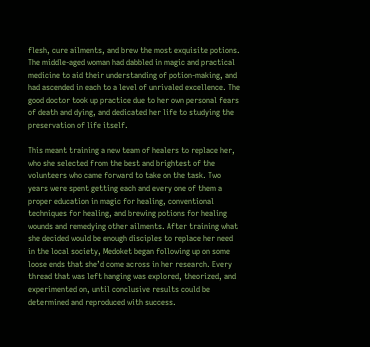flesh, cure ailments, and brew the most exquisite potions. The middle-aged woman had dabbled in magic and practical medicine to aid their understanding of potion-making, and had ascended in each to a level of unrivaled excellence. The good doctor took up practice due to her own personal fears of death and dying, and dedicated her life to studying the preservation of life itself.

This meant training a new team of healers to replace her, who she selected from the best and brightest of the volunteers who came forward to take on the task. Two years were spent getting each and every one of them a proper education in magic for healing, conventional techniques for healing, and brewing potions for healing wounds and remedying other ailments. After training what she decided would be enough disciples to replace her need in the local society, Medoket began following up on some loose ends that she’d come across in her research. Every thread that was left hanging was explored, theorized, and experimented on, until conclusive results could be determined and reproduced with success.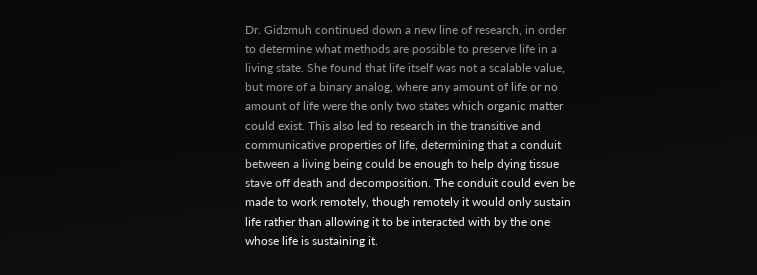Dr. Gidzmuh continued down a new line of research, in order to determine what methods are possible to preserve life in a living state. She found that life itself was not a scalable value, but more of a binary analog, where any amount of life or no amount of life were the only two states which organic matter could exist. This also led to research in the transitive and communicative properties of life, determining that a conduit between a living being could be enough to help dying tissue stave off death and decomposition. The conduit could even be made to work remotely, though remotely it would only sustain life rather than allowing it to be interacted with by the one whose life is sustaining it.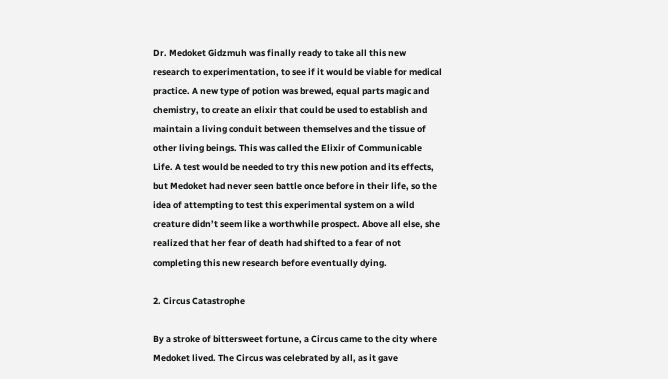Dr. Medoket Gidzmuh was finally ready to take all this new research to experimentation, to see if it would be viable for medical practice. A new type of potion was brewed, equal parts magic and chemistry, to create an elixir that could be used to establish and maintain a living conduit between themselves and the tissue of other living beings. This was called the Elixir of Communicable Life. A test would be needed to try this new potion and its effects, but Medoket had never seen battle once before in their life, so the idea of attempting to test this experimental system on a wild creature didn’t seem like a worthwhile prospect. Above all else, she realized that her fear of death had shifted to a fear of not completing this new research before eventually dying.

2. Circus Catastrophe

By a stroke of bittersweet fortune, a Circus came to the city where Medoket lived. The Circus was celebrated by all, as it gave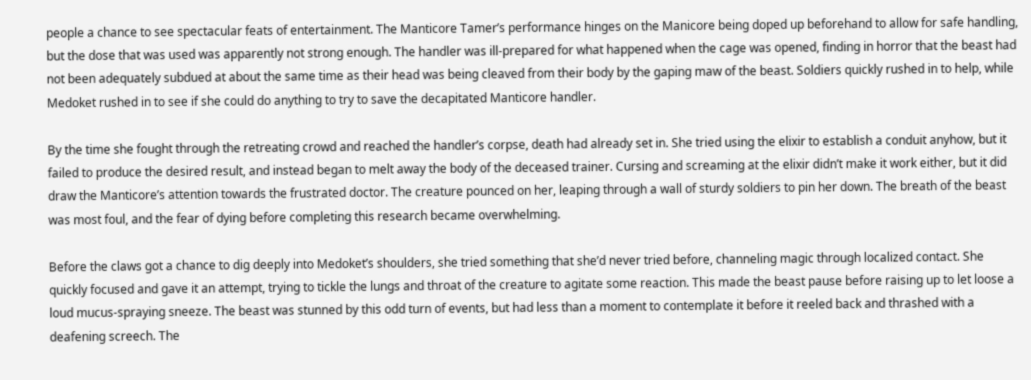people a chance to see spectacular feats of entertainment. The Manticore Tamer’s performance hinges on the Manicore being doped up beforehand to allow for safe handling, but the dose that was used was apparently not strong enough. The handler was ill-prepared for what happened when the cage was opened, finding in horror that the beast had not been adequately subdued at about the same time as their head was being cleaved from their body by the gaping maw of the beast. Soldiers quickly rushed in to help, while Medoket rushed in to see if she could do anything to try to save the decapitated Manticore handler.

By the time she fought through the retreating crowd and reached the handler’s corpse, death had already set in. She tried using the elixir to establish a conduit anyhow, but it failed to produce the desired result, and instead began to melt away the body of the deceased trainer. Cursing and screaming at the elixir didn’t make it work either, but it did draw the Manticore’s attention towards the frustrated doctor. The creature pounced on her, leaping through a wall of sturdy soldiers to pin her down. The breath of the beast was most foul, and the fear of dying before completing this research became overwhelming.

Before the claws got a chance to dig deeply into Medoket’s shoulders, she tried something that she’d never tried before, channeling magic through localized contact. She quickly focused and gave it an attempt, trying to tickle the lungs and throat of the creature to agitate some reaction. This made the beast pause before raising up to let loose a loud mucus-spraying sneeze. The beast was stunned by this odd turn of events, but had less than a moment to contemplate it before it reeled back and thrashed with a deafening screech. The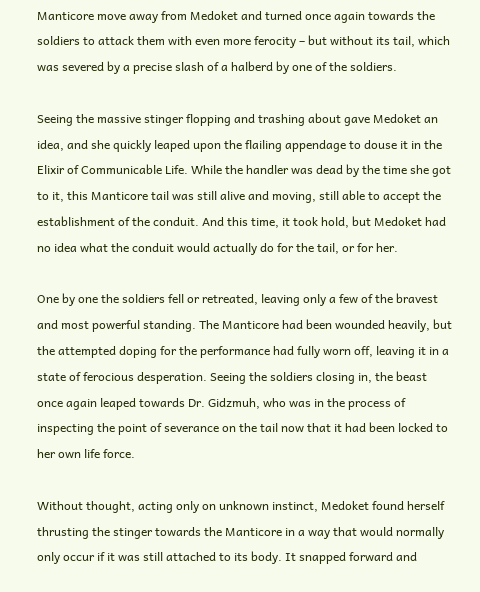Manticore move away from Medoket and turned once again towards the soldiers to attack them with even more ferocity – but without its tail, which was severed by a precise slash of a halberd by one of the soldiers.

Seeing the massive stinger flopping and trashing about gave Medoket an idea, and she quickly leaped upon the flailing appendage to douse it in the Elixir of Communicable Life. While the handler was dead by the time she got to it, this Manticore tail was still alive and moving, still able to accept the establishment of the conduit. And this time, it took hold, but Medoket had no idea what the conduit would actually do for the tail, or for her.

One by one the soldiers fell or retreated, leaving only a few of the bravest and most powerful standing. The Manticore had been wounded heavily, but the attempted doping for the performance had fully worn off, leaving it in a state of ferocious desperation. Seeing the soldiers closing in, the beast once again leaped towards Dr. Gidzmuh, who was in the process of inspecting the point of severance on the tail now that it had been locked to her own life force.

Without thought, acting only on unknown instinct, Medoket found herself thrusting the stinger towards the Manticore in a way that would normally only occur if it was still attached to its body. It snapped forward and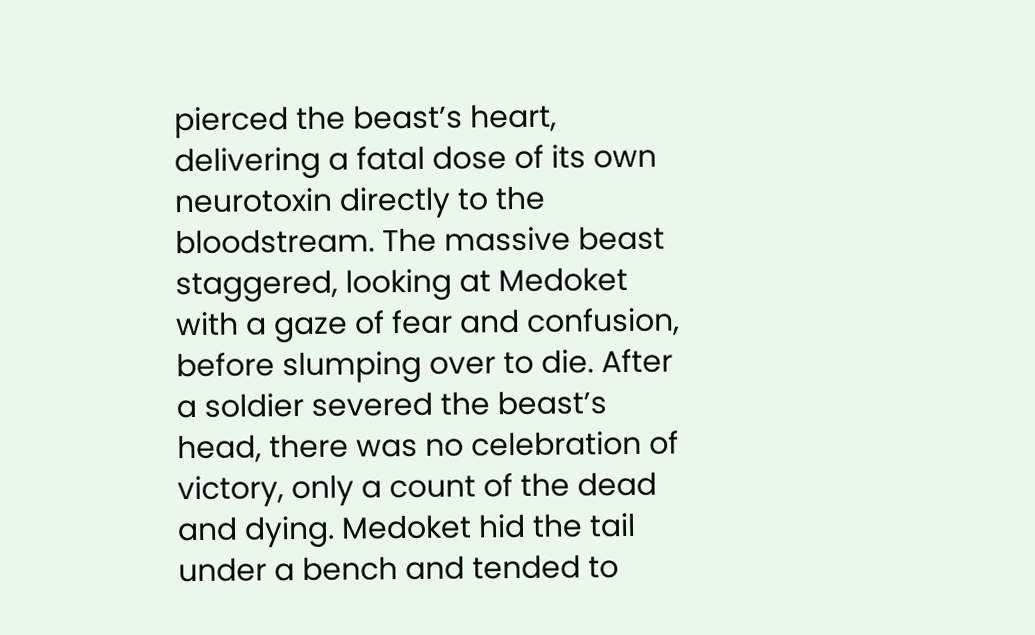pierced the beast’s heart, delivering a fatal dose of its own neurotoxin directly to the bloodstream. The massive beast staggered, looking at Medoket with a gaze of fear and confusion, before slumping over to die. After a soldier severed the beast’s head, there was no celebration of victory, only a count of the dead and dying. Medoket hid the tail under a bench and tended to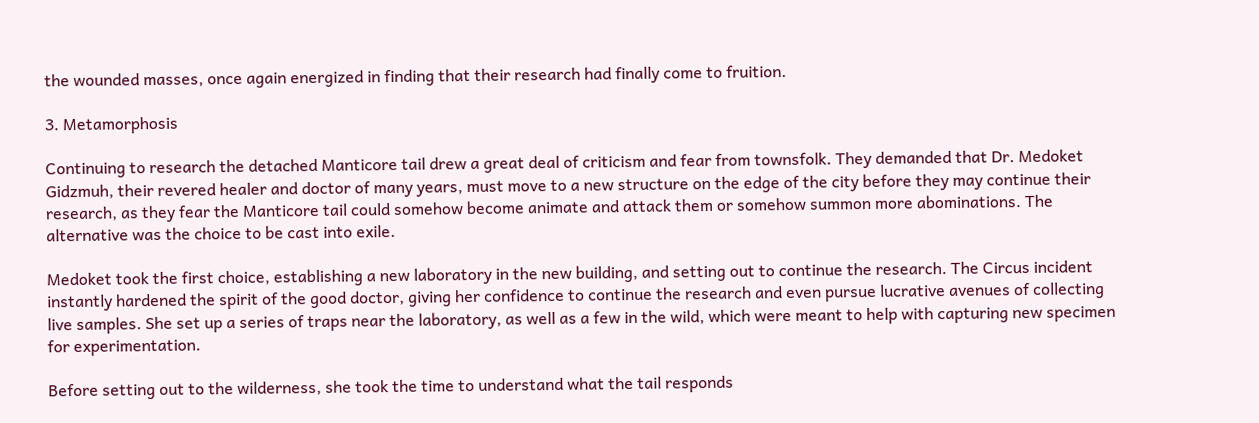the wounded masses, once again energized in finding that their research had finally come to fruition.

3. Metamorphosis

Continuing to research the detached Manticore tail drew a great deal of criticism and fear from townsfolk. They demanded that Dr. Medoket Gidzmuh, their revered healer and doctor of many years, must move to a new structure on the edge of the city before they may continue their research, as they fear the Manticore tail could somehow become animate and attack them or somehow summon more abominations. The alternative was the choice to be cast into exile.

Medoket took the first choice, establishing a new laboratory in the new building, and setting out to continue the research. The Circus incident instantly hardened the spirit of the good doctor, giving her confidence to continue the research and even pursue lucrative avenues of collecting live samples. She set up a series of traps near the laboratory, as well as a few in the wild, which were meant to help with capturing new specimen for experimentation.

Before setting out to the wilderness, she took the time to understand what the tail responds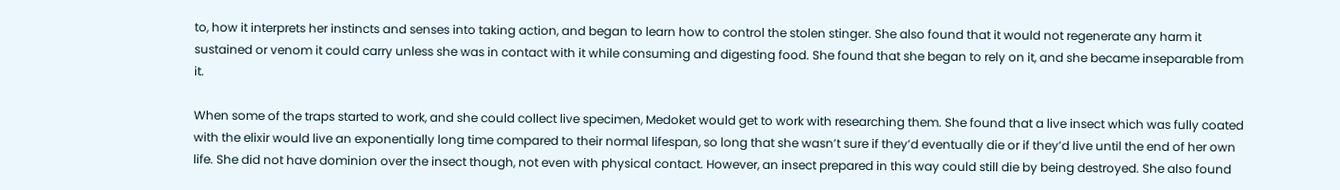to, how it interprets her instincts and senses into taking action, and began to learn how to control the stolen stinger. She also found that it would not regenerate any harm it sustained or venom it could carry unless she was in contact with it while consuming and digesting food. She found that she began to rely on it, and she became inseparable from it.

When some of the traps started to work, and she could collect live specimen, Medoket would get to work with researching them. She found that a live insect which was fully coated with the elixir would live an exponentially long time compared to their normal lifespan, so long that she wasn’t sure if they’d eventually die or if they’d live until the end of her own life. She did not have dominion over the insect though, not even with physical contact. However, an insect prepared in this way could still die by being destroyed. She also found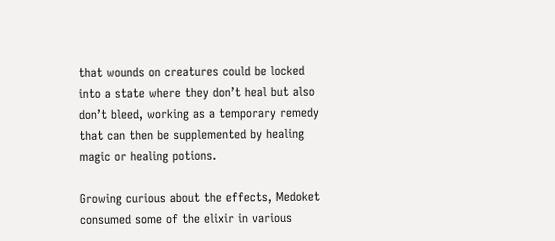that wounds on creatures could be locked into a state where they don’t heal but also don’t bleed, working as a temporary remedy that can then be supplemented by healing magic or healing potions.

Growing curious about the effects, Medoket consumed some of the elixir in various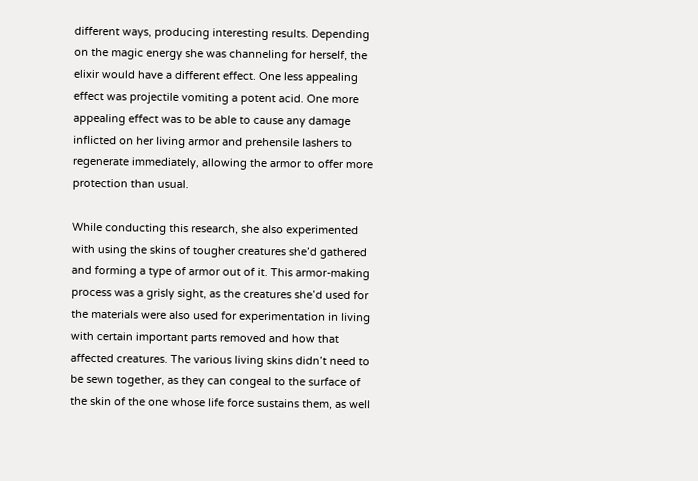different ways, producing interesting results. Depending on the magic energy she was channeling for herself, the elixir would have a different effect. One less appealing effect was projectile vomiting a potent acid. One more appealing effect was to be able to cause any damage inflicted on her living armor and prehensile lashers to regenerate immediately, allowing the armor to offer more protection than usual.

While conducting this research, she also experimented with using the skins of tougher creatures she’d gathered and forming a type of armor out of it. This armor-making process was a grisly sight, as the creatures she’d used for the materials were also used for experimentation in living with certain important parts removed and how that affected creatures. The various living skins didn’t need to be sewn together, as they can congeal to the surface of the skin of the one whose life force sustains them, as well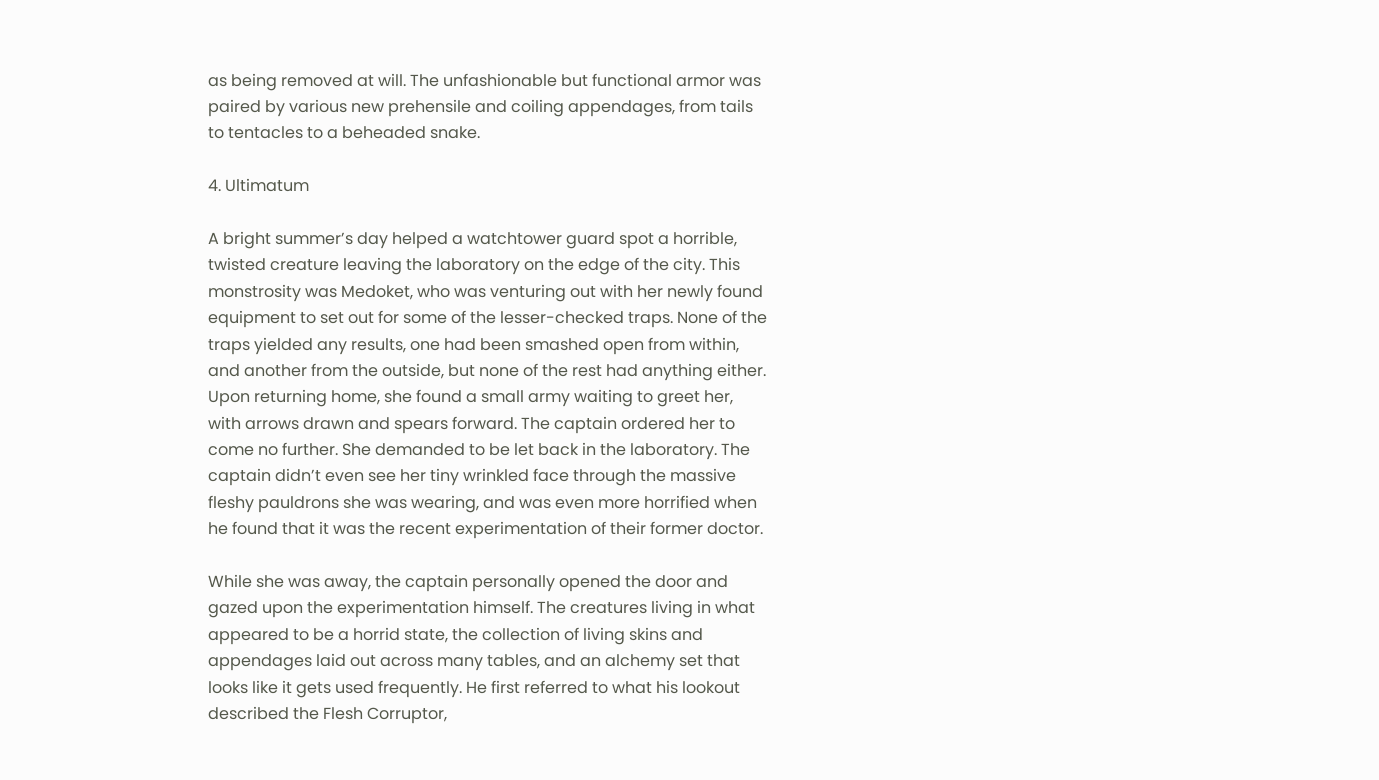as being removed at will. The unfashionable but functional armor was paired by various new prehensile and coiling appendages, from tails to tentacles to a beheaded snake.

4. Ultimatum

A bright summer’s day helped a watchtower guard spot a horrible, twisted creature leaving the laboratory on the edge of the city. This monstrosity was Medoket, who was venturing out with her newly found equipment to set out for some of the lesser-checked traps. None of the traps yielded any results, one had been smashed open from within, and another from the outside, but none of the rest had anything either. Upon returning home, she found a small army waiting to greet her, with arrows drawn and spears forward. The captain ordered her to come no further. She demanded to be let back in the laboratory. The captain didn’t even see her tiny wrinkled face through the massive fleshy pauldrons she was wearing, and was even more horrified when he found that it was the recent experimentation of their former doctor.

While she was away, the captain personally opened the door and gazed upon the experimentation himself. The creatures living in what appeared to be a horrid state, the collection of living skins and appendages laid out across many tables, and an alchemy set that looks like it gets used frequently. He first referred to what his lookout described the Flesh Corruptor,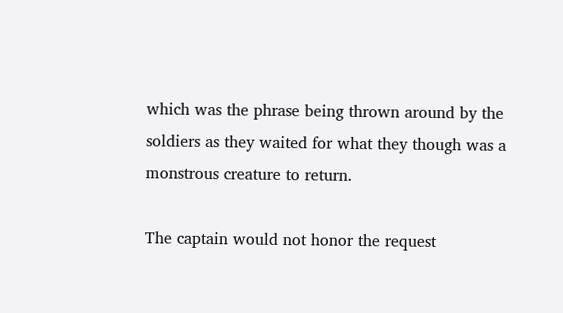which was the phrase being thrown around by the soldiers as they waited for what they though was a monstrous creature to return.

The captain would not honor the request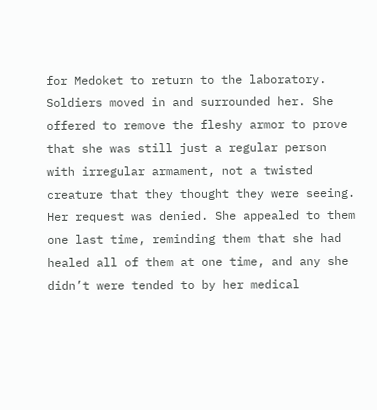for Medoket to return to the laboratory. Soldiers moved in and surrounded her. She offered to remove the fleshy armor to prove that she was still just a regular person with irregular armament, not a twisted creature that they thought they were seeing. Her request was denied. She appealed to them one last time, reminding them that she had healed all of them at one time, and any she didn’t were tended to by her medical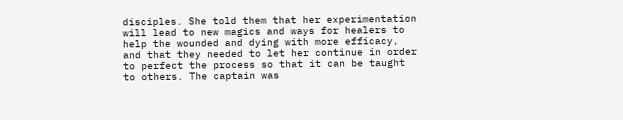disciples. She told them that her experimentation will lead to new magics and ways for healers to help the wounded and dying with more efficacy, and that they needed to let her continue in order to perfect the process so that it can be taught to others. The captain was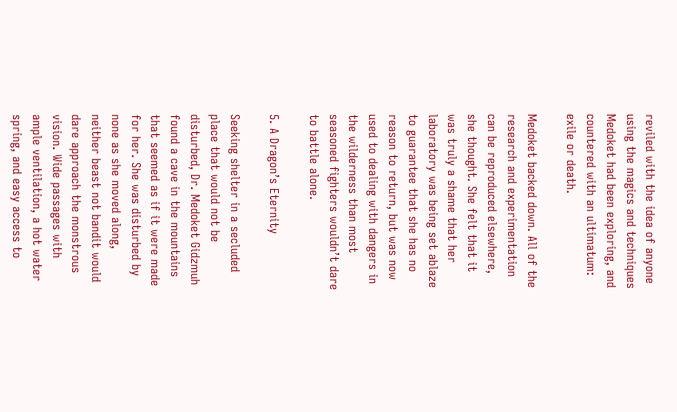reviled with the idea of anyone using the magics and techniques Medoket had been exploring, and countered with an ultimatum: exile or death.

Medoket backed down. All of the research and experimentation can be reproduced elsewhere, she thought. She felt that it was truly a shame that her laboratory was being set ablaze to guarantee that she has no reason to return, but was now used to dealing with dangers in the wilderness than most seasoned fighters wouldn’t dare to battle alone.

5. A Dragon’s Eternity

Seeking shelter in a secluded place that would not be disturbed, Dr. Medoket Gidzmuh found a cave in the mountains that seemed as if it were made for her. She was disturbed by none as she moved along, neither beast not bandit would dare approach the monstrous vision. Wide passages with ample ventilation, a hot water spring, and easy access to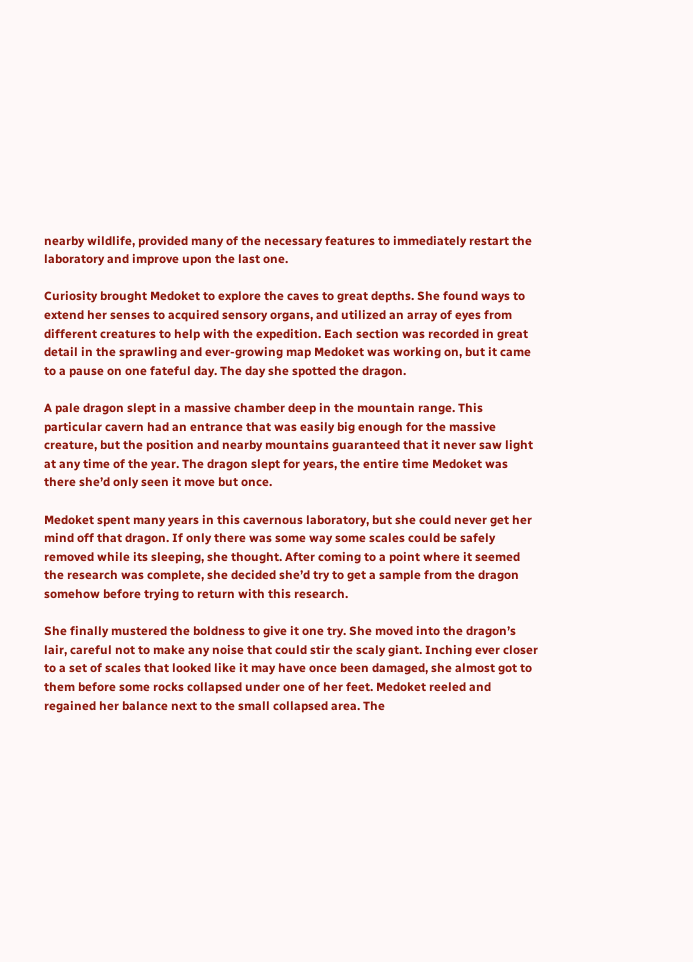nearby wildlife, provided many of the necessary features to immediately restart the laboratory and improve upon the last one.

Curiosity brought Medoket to explore the caves to great depths. She found ways to extend her senses to acquired sensory organs, and utilized an array of eyes from different creatures to help with the expedition. Each section was recorded in great detail in the sprawling and ever-growing map Medoket was working on, but it came to a pause on one fateful day. The day she spotted the dragon.

A pale dragon slept in a massive chamber deep in the mountain range. This particular cavern had an entrance that was easily big enough for the massive creature, but the position and nearby mountains guaranteed that it never saw light at any time of the year. The dragon slept for years, the entire time Medoket was there she’d only seen it move but once.

Medoket spent many years in this cavernous laboratory, but she could never get her mind off that dragon. If only there was some way some scales could be safely removed while its sleeping, she thought. After coming to a point where it seemed the research was complete, she decided she’d try to get a sample from the dragon somehow before trying to return with this research.

She finally mustered the boldness to give it one try. She moved into the dragon’s lair, careful not to make any noise that could stir the scaly giant. Inching ever closer to a set of scales that looked like it may have once been damaged, she almost got to them before some rocks collapsed under one of her feet. Medoket reeled and regained her balance next to the small collapsed area. The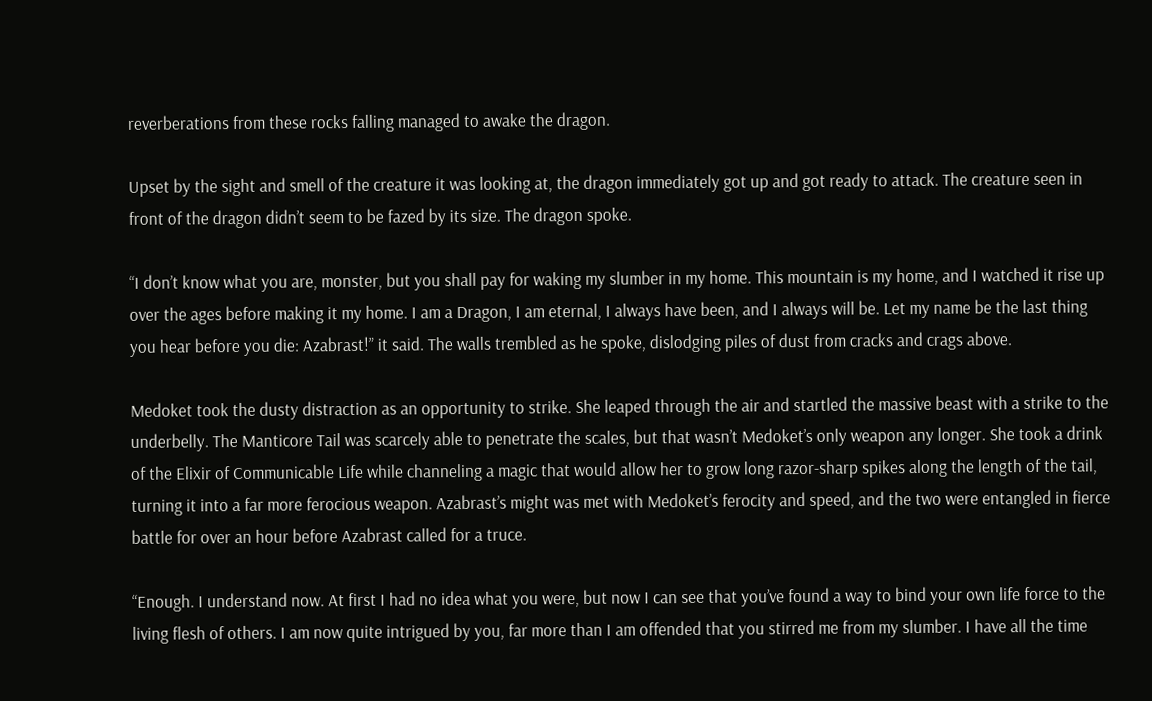reverberations from these rocks falling managed to awake the dragon.

Upset by the sight and smell of the creature it was looking at, the dragon immediately got up and got ready to attack. The creature seen in front of the dragon didn’t seem to be fazed by its size. The dragon spoke.

“I don’t know what you are, monster, but you shall pay for waking my slumber in my home. This mountain is my home, and I watched it rise up over the ages before making it my home. I am a Dragon, I am eternal, I always have been, and I always will be. Let my name be the last thing you hear before you die: Azabrast!” it said. The walls trembled as he spoke, dislodging piles of dust from cracks and crags above.

Medoket took the dusty distraction as an opportunity to strike. She leaped through the air and startled the massive beast with a strike to the underbelly. The Manticore Tail was scarcely able to penetrate the scales, but that wasn’t Medoket’s only weapon any longer. She took a drink of the Elixir of Communicable Life while channeling a magic that would allow her to grow long razor-sharp spikes along the length of the tail, turning it into a far more ferocious weapon. Azabrast’s might was met with Medoket’s ferocity and speed, and the two were entangled in fierce battle for over an hour before Azabrast called for a truce.

“Enough. I understand now. At first I had no idea what you were, but now I can see that you’ve found a way to bind your own life force to the living flesh of others. I am now quite intrigued by you, far more than I am offended that you stirred me from my slumber. I have all the time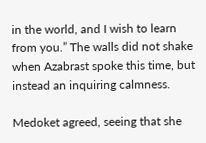in the world, and I wish to learn from you.” The walls did not shake when Azabrast spoke this time, but instead an inquiring calmness.

Medoket agreed, seeing that she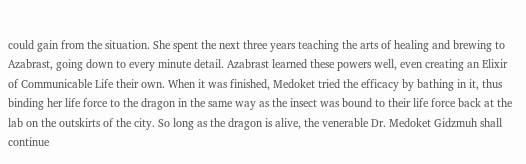could gain from the situation. She spent the next three years teaching the arts of healing and brewing to Azabrast, going down to every minute detail. Azabrast learned these powers well, even creating an Elixir of Communicable Life their own. When it was finished, Medoket tried the efficacy by bathing in it, thus binding her life force to the dragon in the same way as the insect was bound to their life force back at the lab on the outskirts of the city. So long as the dragon is alive, the venerable Dr. Medoket Gidzmuh shall continue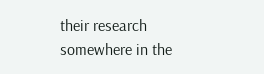their research somewhere in the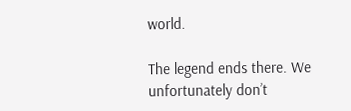world.

The legend ends there. We unfortunately don’t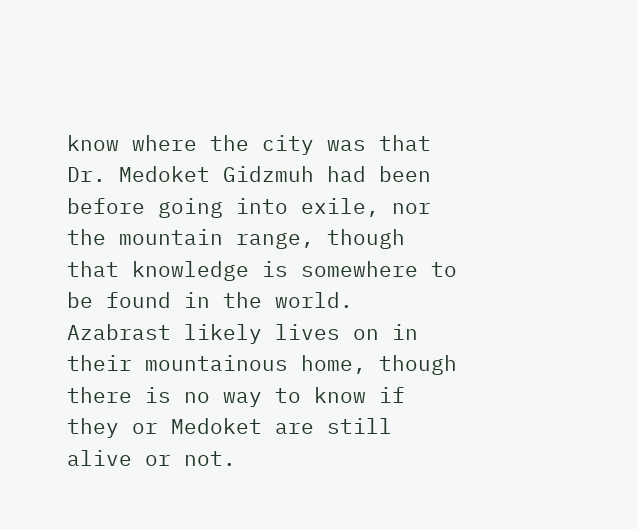know where the city was that Dr. Medoket Gidzmuh had been before going into exile, nor the mountain range, though that knowledge is somewhere to be found in the world. Azabrast likely lives on in their mountainous home, though there is no way to know if they or Medoket are still alive or not.